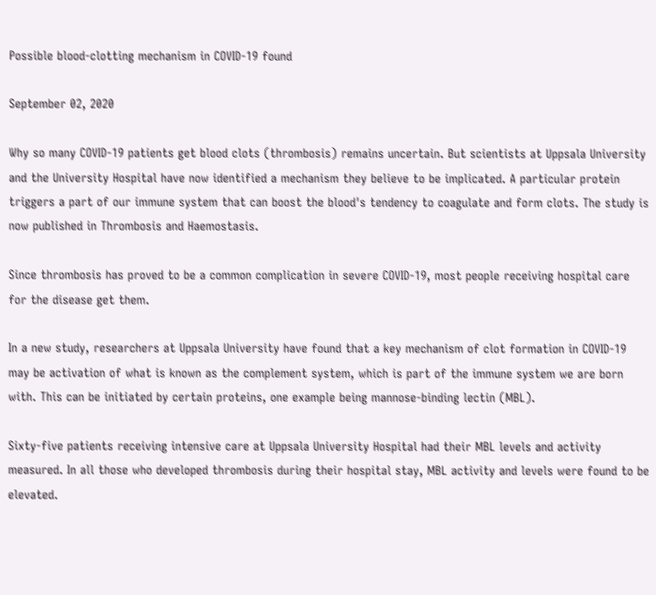Possible blood-clotting mechanism in COVID-19 found

September 02, 2020

Why so many COVID-19 patients get blood clots (thrombosis) remains uncertain. But scientists at Uppsala University and the University Hospital have now identified a mechanism they believe to be implicated. A particular protein triggers a part of our immune system that can boost the blood's tendency to coagulate and form clots. The study is now published in Thrombosis and Haemostasis.

Since thrombosis has proved to be a common complication in severe COVID-19, most people receiving hospital care for the disease get them.

In a new study, researchers at Uppsala University have found that a key mechanism of clot formation in COVID-19 may be activation of what is known as the complement system, which is part of the immune system we are born with. This can be initiated by certain proteins, one example being mannose-binding lectin (MBL).

Sixty-five patients receiving intensive care at Uppsala University Hospital had their MBL levels and activity measured. In all those who developed thrombosis during their hospital stay, MBL activity and levels were found to be elevated.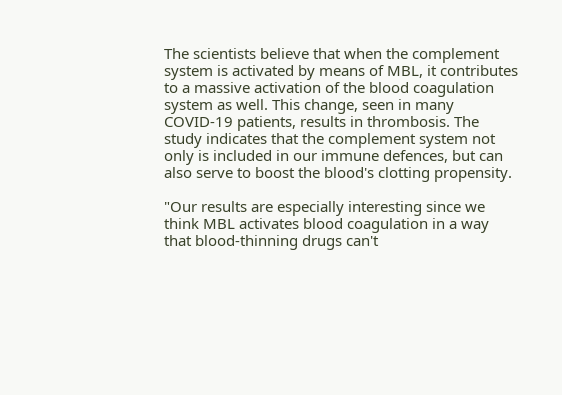The scientists believe that when the complement system is activated by means of MBL, it contributes to a massive activation of the blood coagulation system as well. This change, seen in many COVID-19 patients, results in thrombosis. The study indicates that the complement system not only is included in our immune defences, but can also serve to boost the blood's clotting propensity.

"Our results are especially interesting since we think MBL activates blood coagulation in a way that blood-thinning drugs can't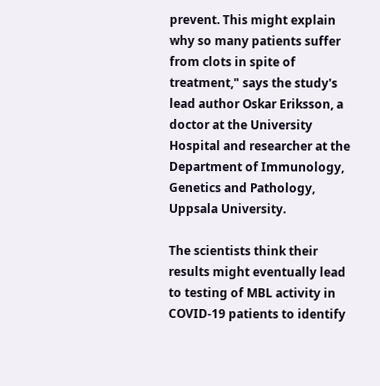prevent. This might explain why so many patients suffer from clots in spite of treatment," says the study's lead author Oskar Eriksson, a doctor at the University Hospital and researcher at the Department of Immunology, Genetics and Pathology, Uppsala University.

The scientists think their results might eventually lead to testing of MBL activity in COVID-19 patients to identify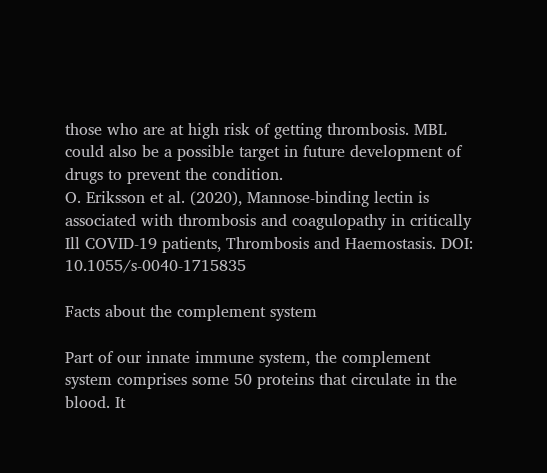those who are at high risk of getting thrombosis. MBL could also be a possible target in future development of drugs to prevent the condition.
O. Eriksson et al. (2020), Mannose-binding lectin is associated with thrombosis and coagulopathy in critically Ill COVID-19 patients, Thrombosis and Haemostasis. DOI: 10.1055/s-0040-1715835

Facts about the complement system

Part of our innate immune system, the complement system comprises some 50 proteins that circulate in the blood. It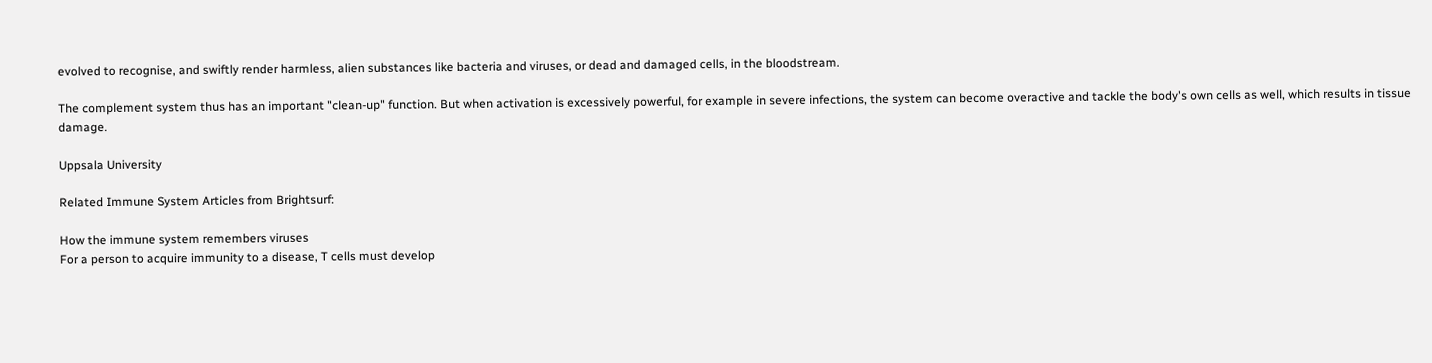evolved to recognise, and swiftly render harmless, alien substances like bacteria and viruses, or dead and damaged cells, in the bloodstream.

The complement system thus has an important "clean-up" function. But when activation is excessively powerful, for example in severe infections, the system can become overactive and tackle the body's own cells as well, which results in tissue damage.

Uppsala University

Related Immune System Articles from Brightsurf:

How the immune system remembers viruses
For a person to acquire immunity to a disease, T cells must develop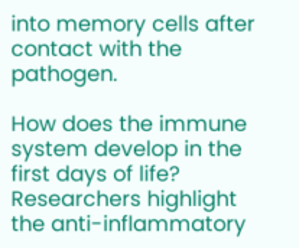into memory cells after contact with the pathogen.

How does the immune system develop in the first days of life?
Researchers highlight the anti-inflammatory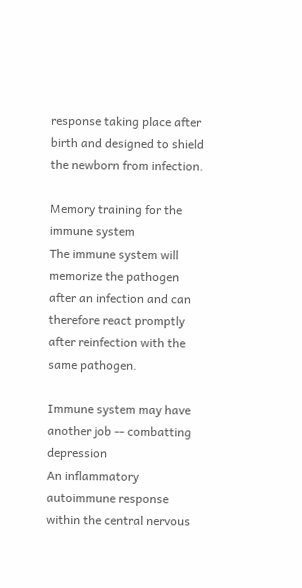response taking place after birth and designed to shield the newborn from infection.

Memory training for the immune system
The immune system will memorize the pathogen after an infection and can therefore react promptly after reinfection with the same pathogen.

Immune system may have another job -- combatting depression
An inflammatory autoimmune response within the central nervous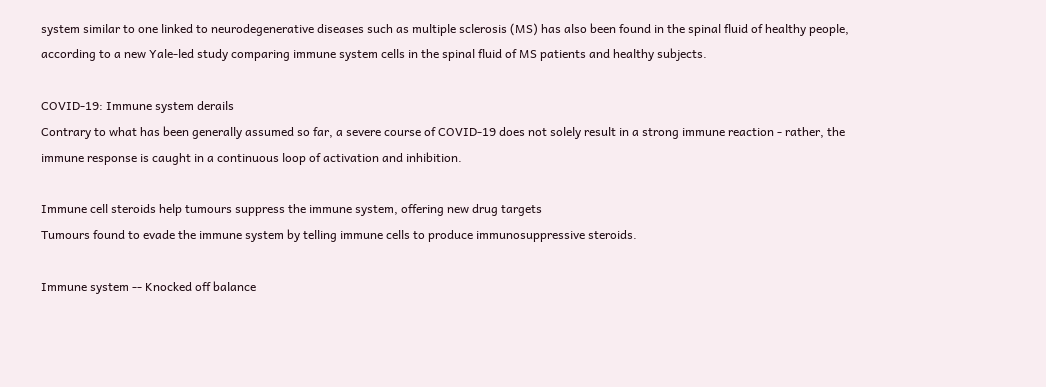system similar to one linked to neurodegenerative diseases such as multiple sclerosis (MS) has also been found in the spinal fluid of healthy people, according to a new Yale-led study comparing immune system cells in the spinal fluid of MS patients and healthy subjects.

COVID-19: Immune system derails
Contrary to what has been generally assumed so far, a severe course of COVID-19 does not solely result in a strong immune reaction - rather, the immune response is caught in a continuous loop of activation and inhibition.

Immune cell steroids help tumours suppress the immune system, offering new drug targets
Tumours found to evade the immune system by telling immune cells to produce immunosuppressive steroids.

Immune system -- Knocked off balance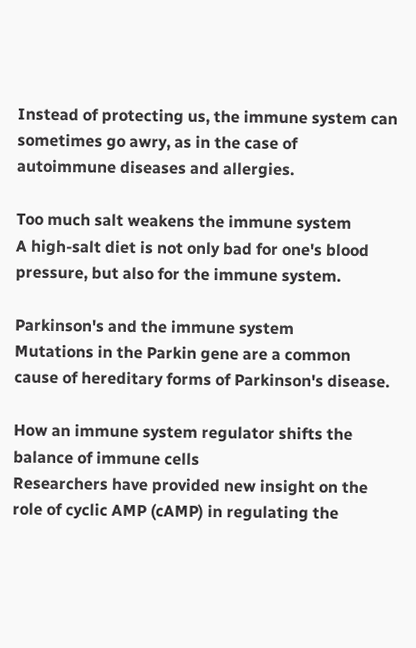Instead of protecting us, the immune system can sometimes go awry, as in the case of autoimmune diseases and allergies.

Too much salt weakens the immune system
A high-salt diet is not only bad for one's blood pressure, but also for the immune system.

Parkinson's and the immune system
Mutations in the Parkin gene are a common cause of hereditary forms of Parkinson's disease.

How an immune system regulator shifts the balance of immune cells
Researchers have provided new insight on the role of cyclic AMP (cAMP) in regulating the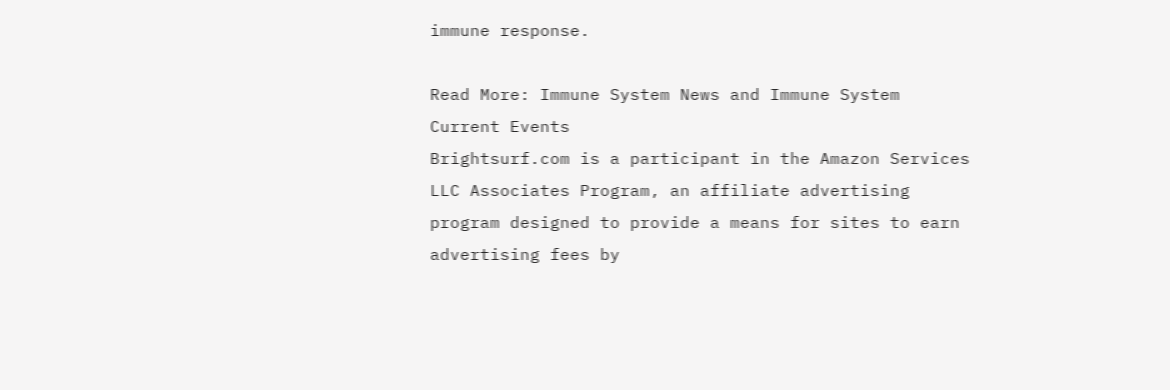immune response.

Read More: Immune System News and Immune System Current Events
Brightsurf.com is a participant in the Amazon Services LLC Associates Program, an affiliate advertising program designed to provide a means for sites to earn advertising fees by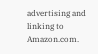advertising and linking to Amazon.com.